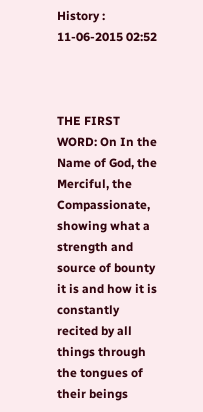History : 11-06-2015 02:52



THE FIRST WORD: On In the Name of God, the Merciful, the Compassionate, showing what a strength and source of bounty it is and how it is constantly recited by all things through the tongues of their beings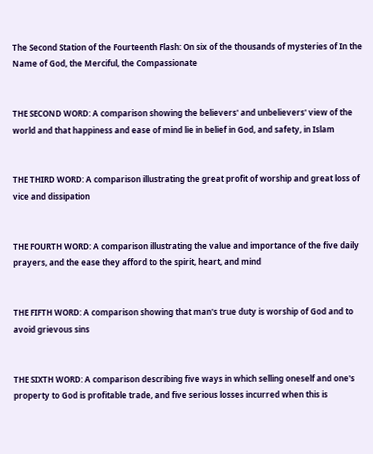The Second Station of the Fourteenth Flash: On six of the thousands of mysteries of In the Name of God, the Merciful, the Compassionate


THE SECOND WORD: A comparison showing the believers' and unbelievers' view of the world and that happiness and ease of mind lie in belief in God, and safety, in Islam


THE THIRD WORD: A comparison illustrating the great profit of worship and great loss of vice and dissipation


THE FOURTH WORD: A comparison illustrating the value and importance of the five daily prayers, and the ease they afford to the spirit, heart, and mind


THE FIFTH WORD: A comparison showing that man's true duty is worship of God and to avoid grievous sins


THE SIXTH WORD: A comparison describing five ways in which selling oneself and one's property to God is profitable trade, and five serious losses incurred when this is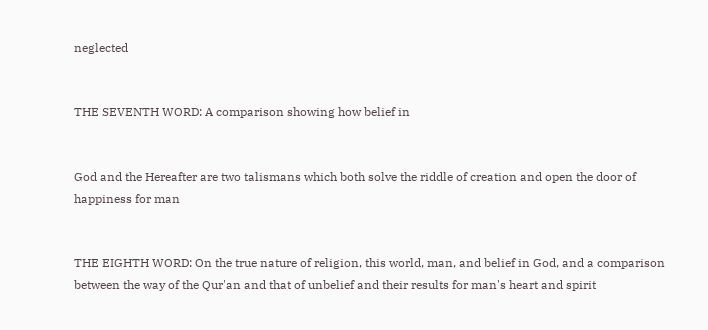neglected


THE SEVENTH WORD: A comparison showing how belief in


God and the Hereafter are two talismans which both solve the riddle of creation and open the door of happiness for man


THE EIGHTH WORD: On the true nature of religion, this world, man, and belief in God, and a comparison between the way of the Qur'an and that of unbelief and their results for man's heart and spirit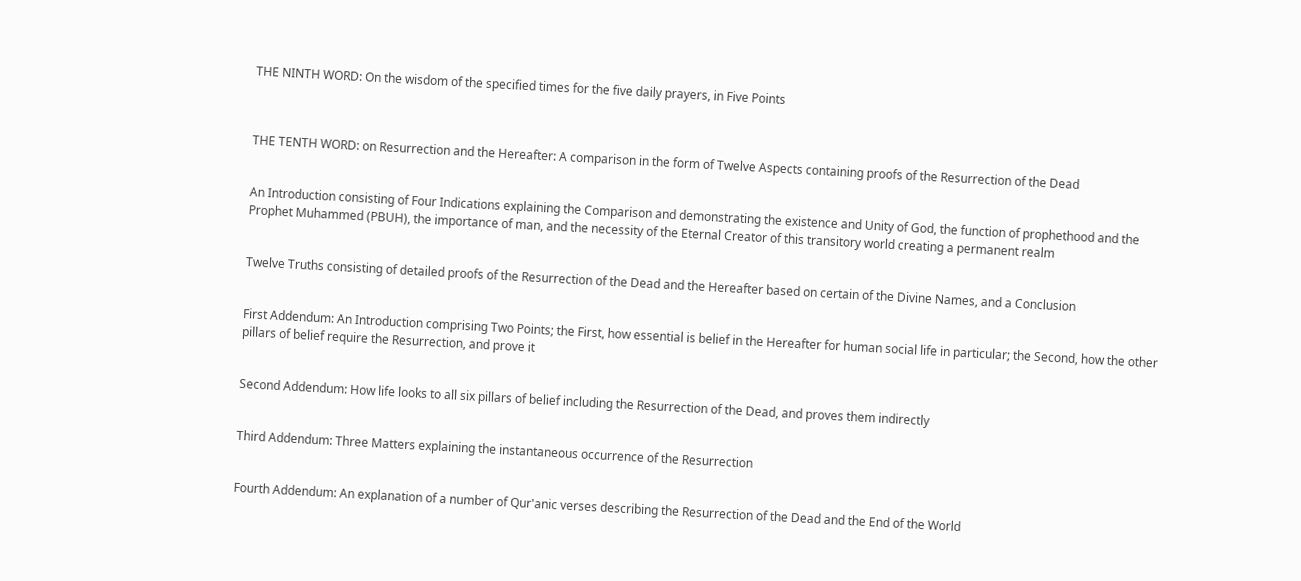THE NINTH WORD: On the wisdom of the specified times for the five daily prayers, in Five Points



THE TENTH WORD: on Resurrection and the Hereafter: A comparison in the form of Twelve Aspects containing proofs of the Resurrection of the Dead


An Introduction consisting of Four Indications explaining the Comparison and demonstrating the existence and Unity of God, the function of prophethood and the Prophet Muhammed (PBUH), the importance of man, and the necessity of the Eternal Creator of this transitory world creating a permanent realm


Twelve Truths consisting of detailed proofs of the Resurrection of the Dead and the Hereafter based on certain of the Divine Names, and a Conclusion


First Addendum: An Introduction comprising Two Points; the First, how essential is belief in the Hereafter for human social life in particular; the Second, how the other pillars of belief require the Resurrection, and prove it


Second Addendum: How life looks to all six pillars of belief including the Resurrection of the Dead, and proves them indirectly


Third Addendum: Three Matters explaining the instantaneous occurrence of the Resurrection


Fourth Addendum: An explanation of a number of Qur'anic verses describing the Resurrection of the Dead and the End of the World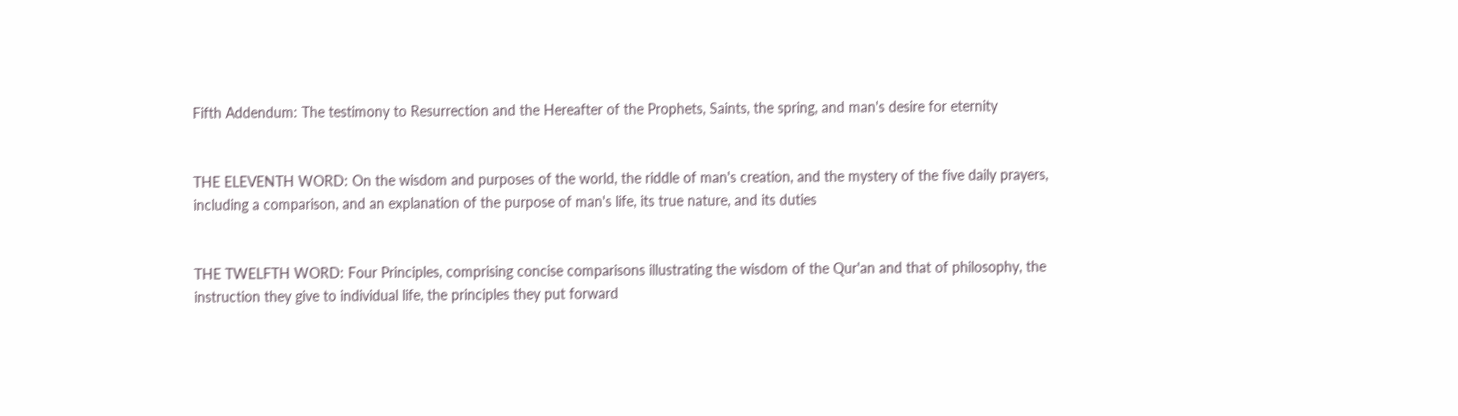Fifth Addendum: The testimony to Resurrection and the Hereafter of the Prophets, Saints, the spring, and man's desire for eternity


THE ELEVENTH WORD: On the wisdom and purposes of the world, the riddle of man's creation, and the mystery of the five daily prayers, including a comparison, and an explanation of the purpose of man's life, its true nature, and its duties


THE TWELFTH WORD: Four Principles, comprising concise comparisons illustrating the wisdom of the Qur'an and that of philosophy, the instruction they give to individual life, the principles they put forward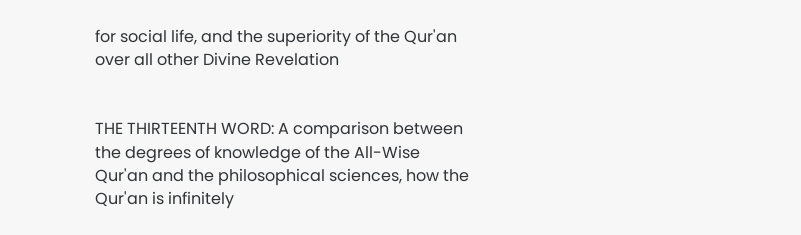for social life, and the superiority of the Qur'an over all other Divine Revelation


THE THIRTEENTH WORD: A comparison between the degrees of knowledge of the All-Wise Qur'an and the philosophical sciences, how the Qur'an is infinitely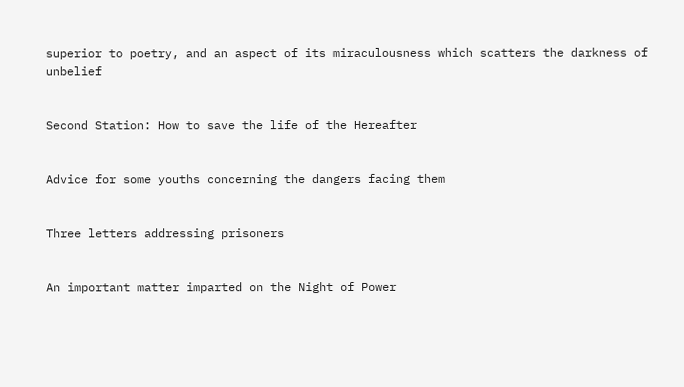superior to poetry, and an aspect of its miraculousness which scatters the darkness of unbelief


Second Station: How to save the life of the Hereafter


Advice for some youths concerning the dangers facing them


Three letters addressing prisoners


An important matter imparted on the Night of Power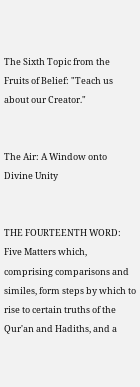The Sixth Topic from the Fruits of Belief: "Teach us about our Creator."


The Air: A Window onto Divine Unity


THE FOURTEENTH WORD: Five Matters which, comprising comparisons and similes, form steps by which to rise to certain truths of the Qur'an and Hadiths, and a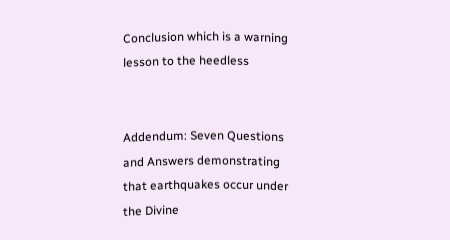Conclusion which is a warning lesson to the heedless


Addendum: Seven Questions and Answers demonstrating that earthquakes occur under the Divine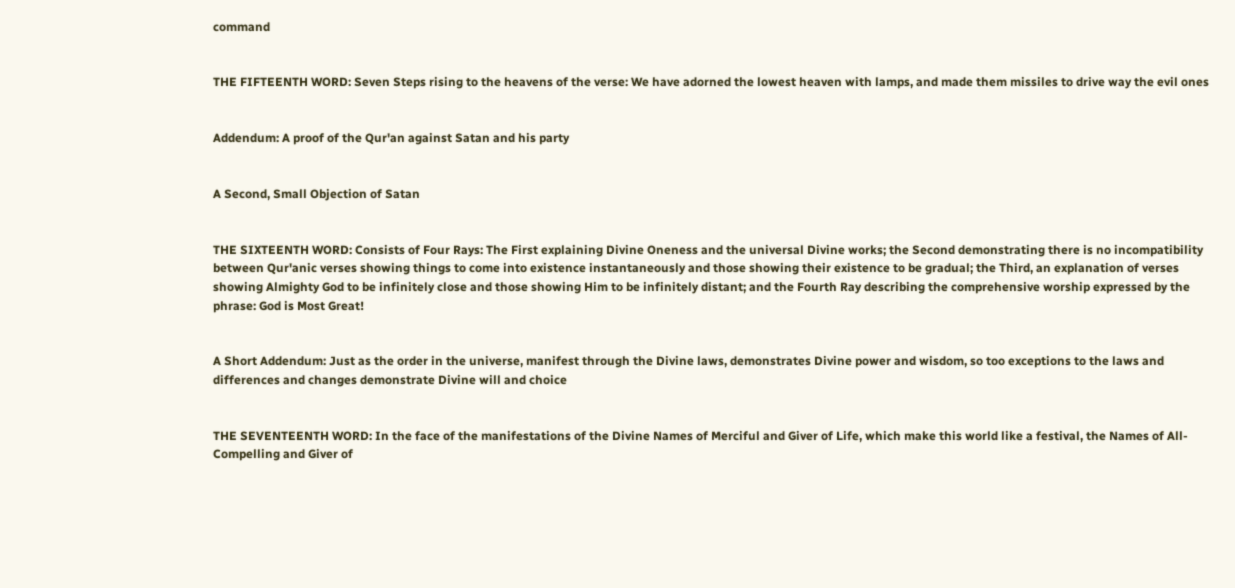command


THE FIFTEENTH WORD: Seven Steps rising to the heavens of the verse: We have adorned the lowest heaven with lamps, and made them missiles to drive way the evil ones


Addendum: A proof of the Qur'an against Satan and his party


A Second, Small Objection of Satan


THE SIXTEENTH WORD: Consists of Four Rays: The First explaining Divine Oneness and the universal Divine works; the Second demonstrating there is no incompatibility between Qur'anic verses showing things to come into existence instantaneously and those showing their existence to be gradual; the Third, an explanation of verses showing Almighty God to be infinitely close and those showing Him to be infinitely distant; and the Fourth Ray describing the comprehensive worship expressed by the phrase: God is Most Great!


A Short Addendum: Just as the order in the universe, manifest through the Divine laws, demonstrates Divine power and wisdom, so too exceptions to the laws and differences and changes demonstrate Divine will and choice


THE SEVENTEENTH WORD: In the face of the manifestations of the Divine Names of Merciful and Giver of Life, which make this world like a festival, the Names of All-Compelling and Giver of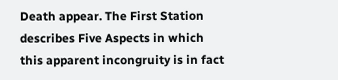Death appear. The First Station describes Five Aspects in which this apparent incongruity is in fact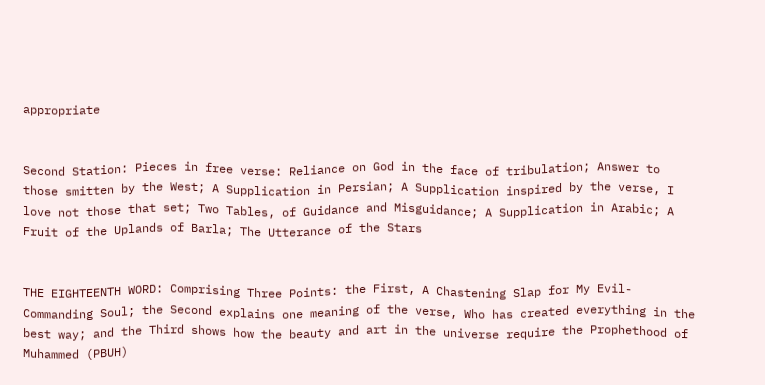appropriate


Second Station: Pieces in free verse: Reliance on God in the face of tribulation; Answer to those smitten by the West; A Supplication in Persian; A Supplication inspired by the verse, I love not those that set; Two Tables, of Guidance and Misguidance; A Supplication in Arabic; A Fruit of the Uplands of Barla; The Utterance of the Stars


THE EIGHTEENTH WORD: Comprising Three Points: the First, A Chastening Slap for My Evil-Commanding Soul; the Second explains one meaning of the verse, Who has created everything in the best way; and the Third shows how the beauty and art in the universe require the Prophethood of Muhammed (PBUH)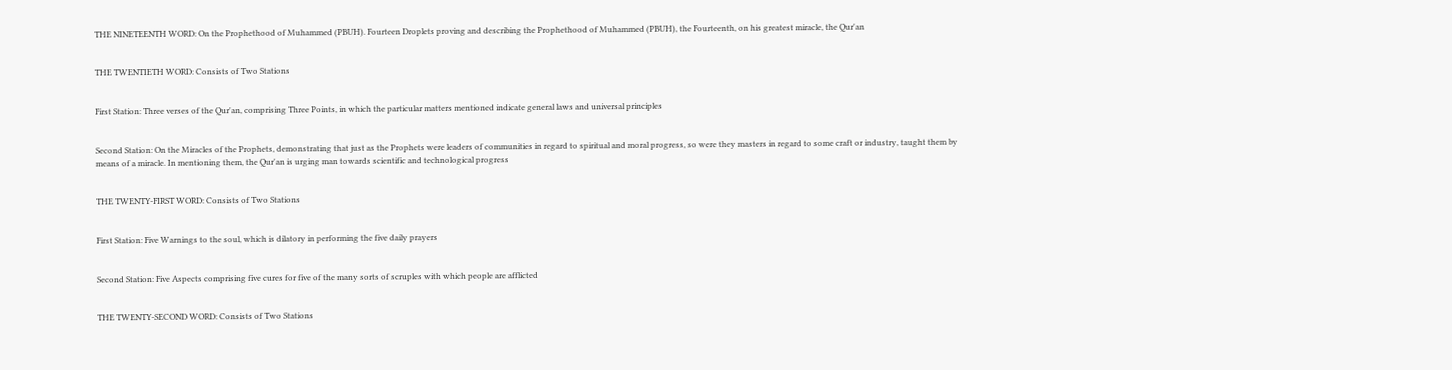THE NINETEENTH WORD: On the Prophethood of Muhammed (PBUH). Fourteen Droplets proving and describing the Prophethood of Muhammed (PBUH), the Fourteenth, on his greatest miracle, the Qur'an


THE TWENTIETH WORD: Consists of Two Stations


First Station: Three verses of the Qur'an, comprising Three Points, in which the particular matters mentioned indicate general laws and universal principles


Second Station: On the Miracles of the Prophets, demonstrating that just as the Prophets were leaders of communities in regard to spiritual and moral progress, so were they masters in regard to some craft or industry, taught them by means of a miracle. In mentioning them, the Qur'an is urging man towards scientific and technological progress


THE TWENTY-FIRST WORD: Consists of Two Stations


First Station: Five Warnings to the soul, which is dilatory in performing the five daily prayers


Second Station: Five Aspects comprising five cures for five of the many sorts of scruples with which people are afflicted


THE TWENTY-SECOND WORD: Consists of Two Stations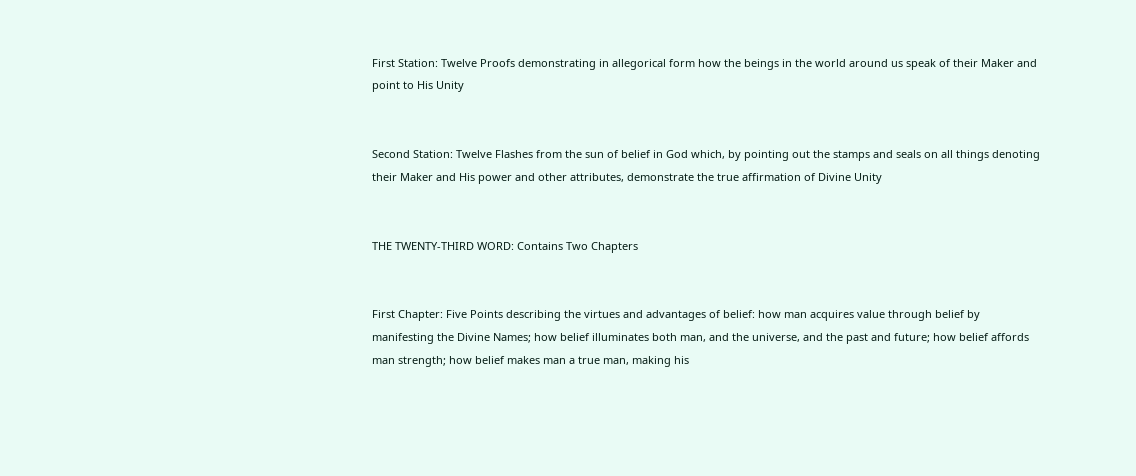First Station: Twelve Proofs demonstrating in allegorical form how the beings in the world around us speak of their Maker and point to His Unity


Second Station: Twelve Flashes from the sun of belief in God which, by pointing out the stamps and seals on all things denoting their Maker and His power and other attributes, demonstrate the true affirmation of Divine Unity


THE TWENTY-THIRD WORD: Contains Two Chapters


First Chapter: Five Points describing the virtues and advantages of belief: how man acquires value through belief by manifesting the Divine Names; how belief illuminates both man, and the universe, and the past and future; how belief affords man strength; how belief makes man a true man, making his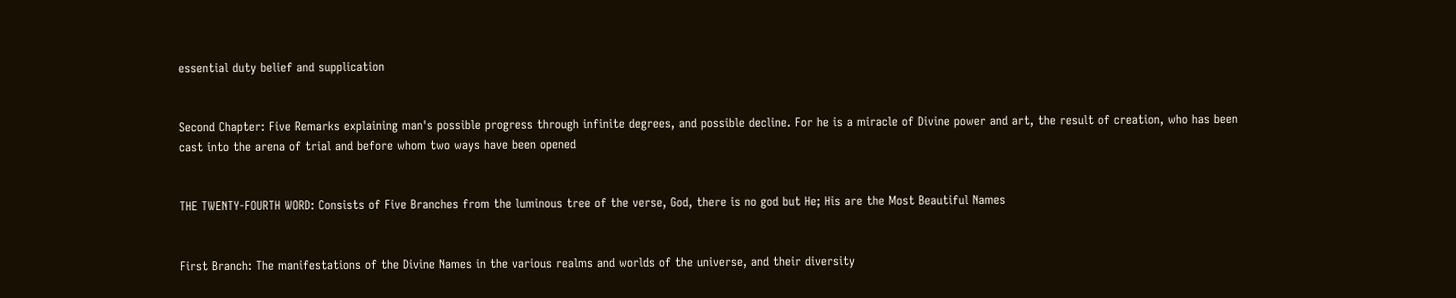essential duty belief and supplication


Second Chapter: Five Remarks explaining man's possible progress through infinite degrees, and possible decline. For he is a miracle of Divine power and art, the result of creation, who has been cast into the arena of trial and before whom two ways have been opened


THE TWENTY-FOURTH WORD: Consists of Five Branches from the luminous tree of the verse, God, there is no god but He; His are the Most Beautiful Names


First Branch: The manifestations of the Divine Names in the various realms and worlds of the universe, and their diversity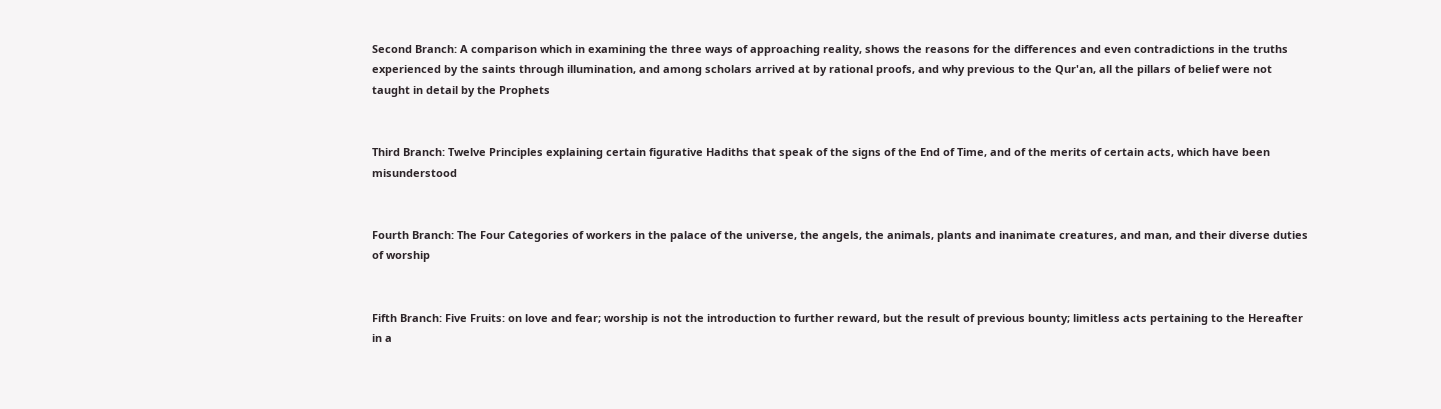Second Branch: A comparison which in examining the three ways of approaching reality, shows the reasons for the differences and even contradictions in the truths experienced by the saints through illumination, and among scholars arrived at by rational proofs, and why previous to the Qur'an, all the pillars of belief were not taught in detail by the Prophets


Third Branch: Twelve Principles explaining certain figurative Hadiths that speak of the signs of the End of Time, and of the merits of certain acts, which have been misunderstood


Fourth Branch: The Four Categories of workers in the palace of the universe, the angels, the animals, plants and inanimate creatures, and man, and their diverse duties of worship


Fifth Branch: Five Fruits: on love and fear; worship is not the introduction to further reward, but the result of previous bounty; limitless acts pertaining to the Hereafter in a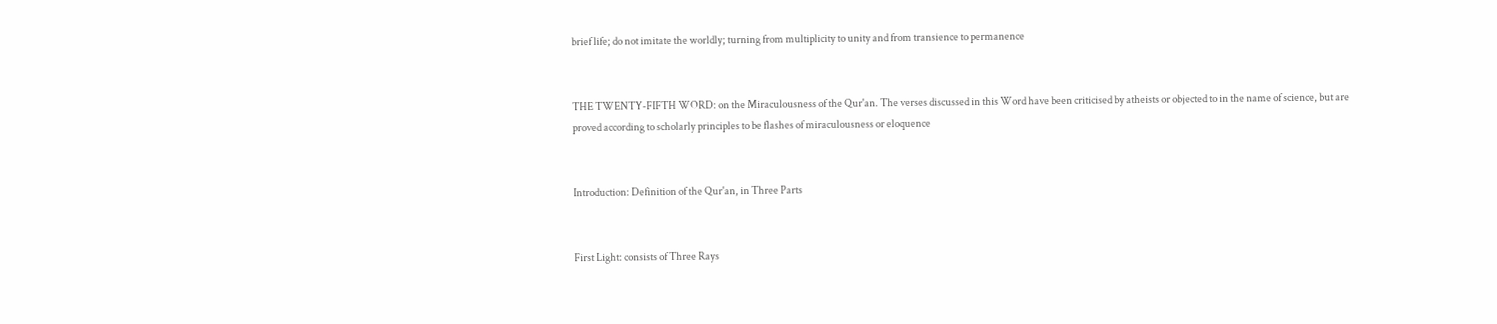brief life; do not imitate the worldly; turning from multiplicity to unity and from transience to permanence


THE TWENTY-FIFTH WORD: on the Miraculousness of the Qur'an. The verses discussed in this Word have been criticised by atheists or objected to in the name of science, but are proved according to scholarly principles to be flashes of miraculousness or eloquence


Introduction: Definition of the Qur'an, in Three Parts


First Light: consists of Three Rays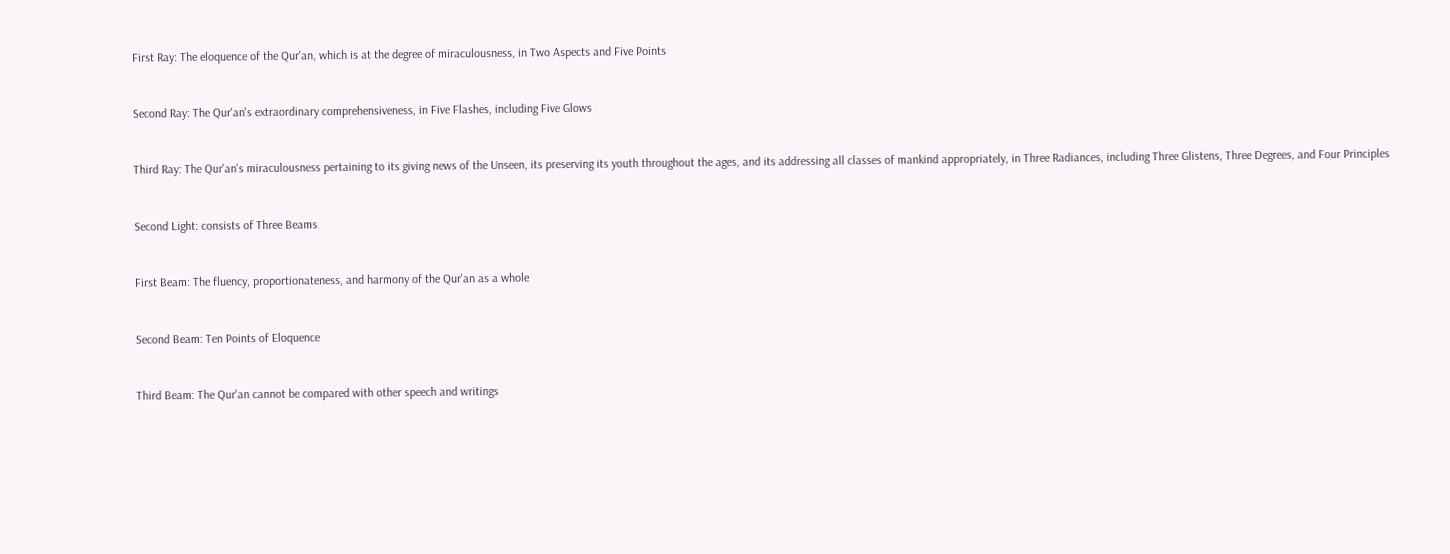First Ray: The eloquence of the Qur'an, which is at the degree of miraculousness, in Two Aspects and Five Points


Second Ray: The Qur'an's extraordinary comprehensiveness, in Five Flashes, including Five Glows


Third Ray: The Qur'an's miraculousness pertaining to its giving news of the Unseen, its preserving its youth throughout the ages, and its addressing all classes of mankind appropriately, in Three Radiances, including Three Glistens, Three Degrees, and Four Principles


Second Light: consists of Three Beams


First Beam: The fluency, proportionateness, and harmony of the Qur'an as a whole


Second Beam: Ten Points of Eloquence


Third Beam: The Qur'an cannot be compared with other speech and writings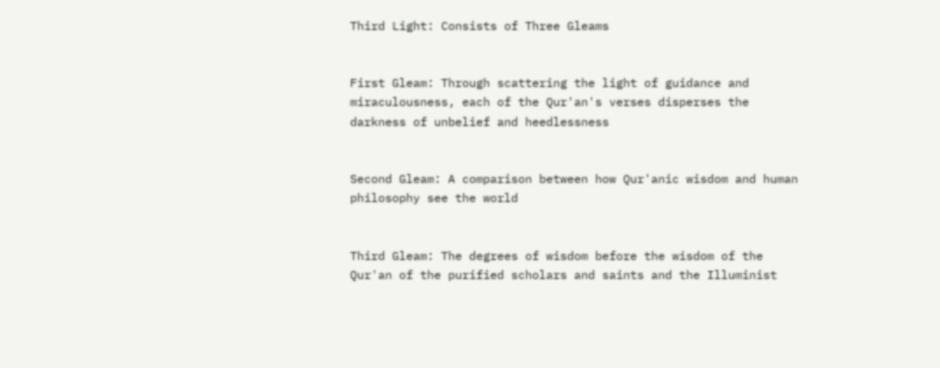Third Light: Consists of Three Gleams


First Gleam: Through scattering the light of guidance and miraculousness, each of the Qur'an's verses disperses the darkness of unbelief and heedlessness


Second Gleam: A comparison between how Qur'anic wisdom and human philosophy see the world


Third Gleam: The degrees of wisdom before the wisdom of the Qur'an of the purified scholars and saints and the Illuminist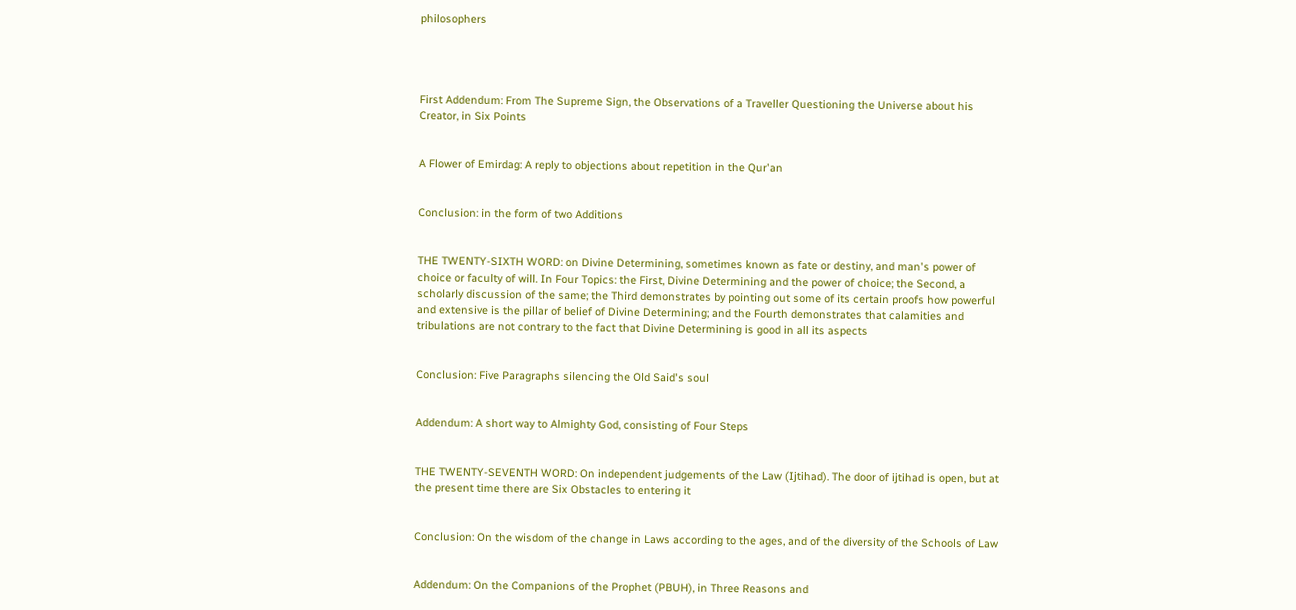philosophers




First Addendum: From The Supreme Sign, the Observations of a Traveller Questioning the Universe about his Creator, in Six Points


A Flower of Emirdag: A reply to objections about repetition in the Qur'an


Conclusion: in the form of two Additions


THE TWENTY-SIXTH WORD: on Divine Determining, sometimes known as fate or destiny, and man's power of choice or faculty of will. In Four Topics: the First, Divine Determining and the power of choice; the Second, a scholarly discussion of the same; the Third demonstrates by pointing out some of its certain proofs how powerful and extensive is the pillar of belief of Divine Determining; and the Fourth demonstrates that calamities and tribulations are not contrary to the fact that Divine Determining is good in all its aspects


Conclusion: Five Paragraphs silencing the Old Said's soul


Addendum: A short way to Almighty God, consisting of Four Steps


THE TWENTY-SEVENTH WORD: On independent judgements of the Law (Ijtihad). The door of ijtihad is open, but at the present time there are Six Obstacles to entering it


Conclusion: On the wisdom of the change in Laws according to the ages, and of the diversity of the Schools of Law


Addendum: On the Companions of the Prophet (PBUH), in Three Reasons and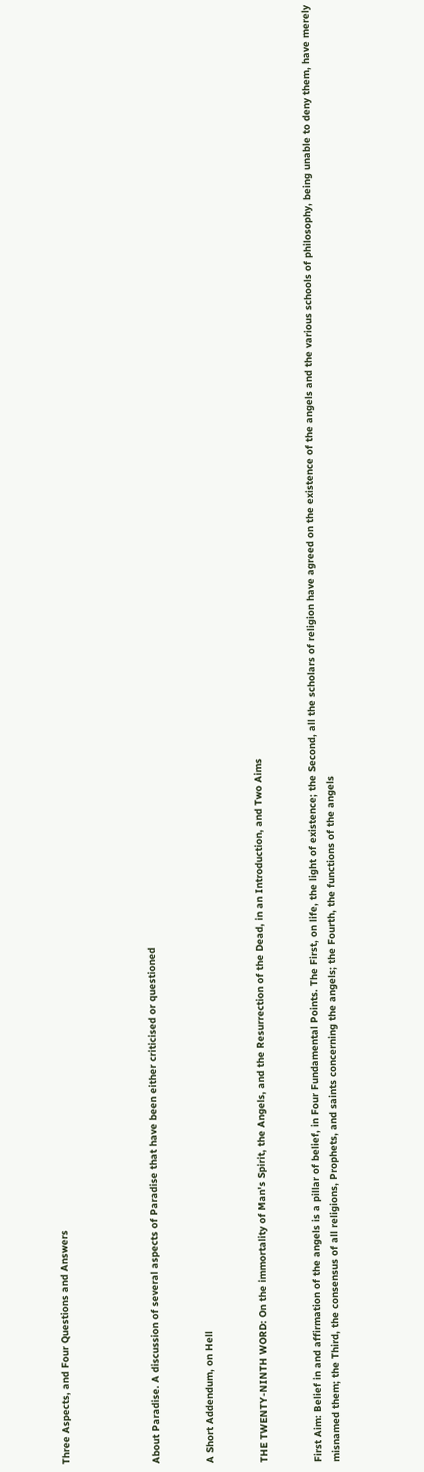Three Aspects, and Four Questions and Answers




About Paradise. A discussion of several aspects of Paradise that have been either criticised or questioned


A Short Addendum, on Hell


THE TWENTY-NINTH WORD: On the immortality of Man's Spirit, the Angels, and the Resurrection of the Dead, in an Introduction, and Two Aims


First Aim: Belief in and affirmation of the angels is a pillar of belief, in Four Fundamental Points. The First, on life, the light of existence; the Second, all the scholars of religion have agreed on the existence of the angels and the various schools of philosophy, being unable to deny them, have merely misnamed them; the Third, the consensus of all religions, Prophets, and saints concerning the angels; the Fourth, the functions of the angels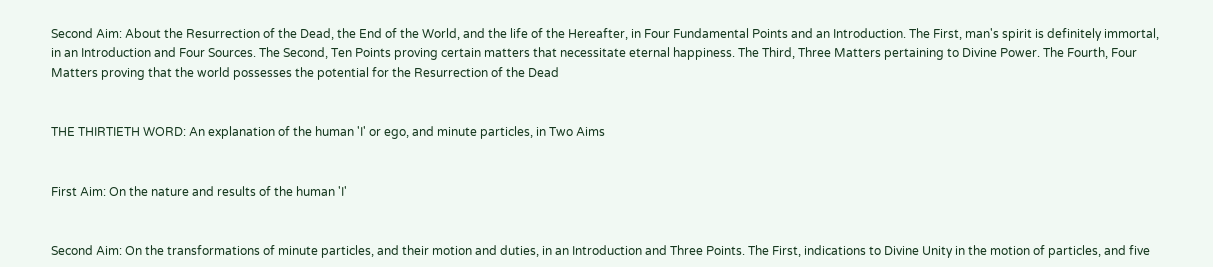Second Aim: About the Resurrection of the Dead, the End of the World, and the life of the Hereafter, in Four Fundamental Points and an Introduction. The First, man's spirit is definitely immortal, in an Introduction and Four Sources. The Second, Ten Points proving certain matters that necessitate eternal happiness. The Third, Three Matters pertaining to Divine Power. The Fourth, Four Matters proving that the world possesses the potential for the Resurrection of the Dead


THE THIRTIETH WORD: An explanation of the human 'I' or ego, and minute particles, in Two Aims


First Aim: On the nature and results of the human 'I'


Second Aim: On the transformations of minute particles, and their motion and duties, in an Introduction and Three Points. The First, indications to Divine Unity in the motion of particles, and five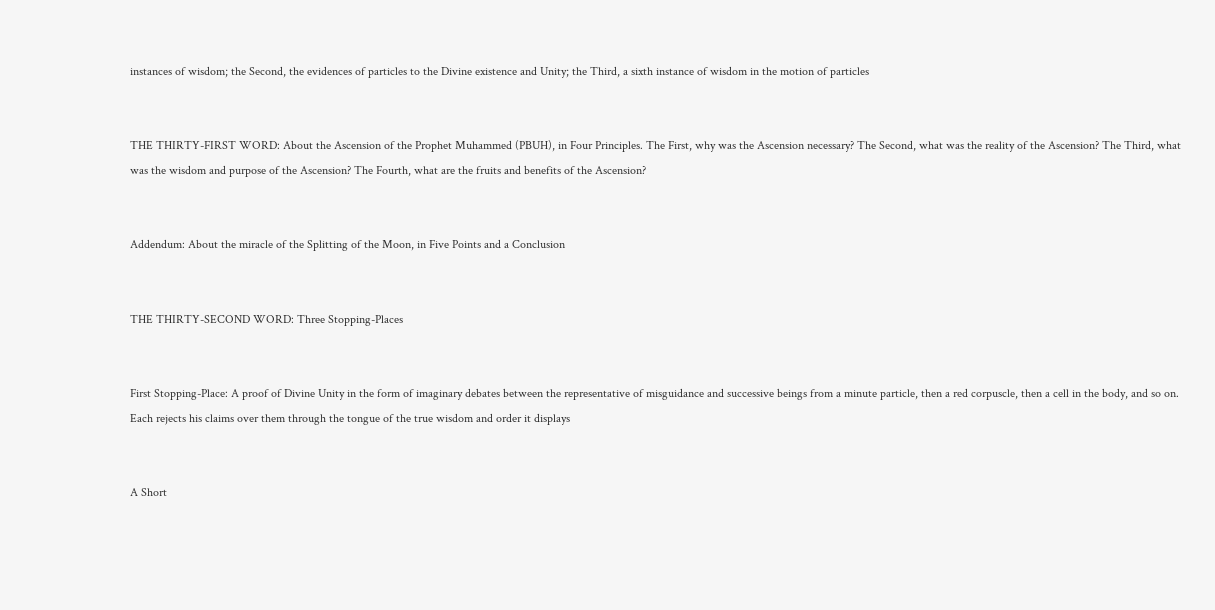instances of wisdom; the Second, the evidences of particles to the Divine existence and Unity; the Third, a sixth instance of wisdom in the motion of particles


THE THIRTY-FIRST WORD: About the Ascension of the Prophet Muhammed (PBUH), in Four Principles. The First, why was the Ascension necessary? The Second, what was the reality of the Ascension? The Third, what was the wisdom and purpose of the Ascension? The Fourth, what are the fruits and benefits of the Ascension?


Addendum: About the miracle of the Splitting of the Moon, in Five Points and a Conclusion


THE THIRTY-SECOND WORD: Three Stopping-Places


First Stopping-Place: A proof of Divine Unity in the form of imaginary debates between the representative of misguidance and successive beings from a minute particle, then a red corpuscle, then a cell in the body, and so on. Each rejects his claims over them through the tongue of the true wisdom and order it displays


A Short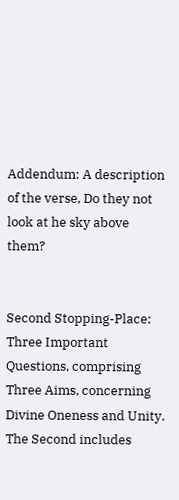Addendum: A description of the verse, Do they not look at he sky above them?


Second Stopping-Place: Three Important Questions, comprising Three Aims, concerning Divine Oneness and Unity. The Second includes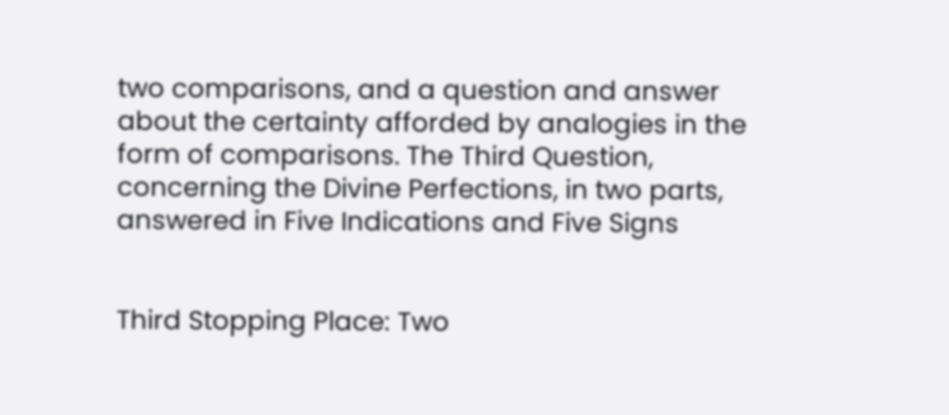two comparisons, and a question and answer about the certainty afforded by analogies in the form of comparisons. The Third Question, concerning the Divine Perfections, in two parts, answered in Five Indications and Five Signs


Third Stopping Place: Two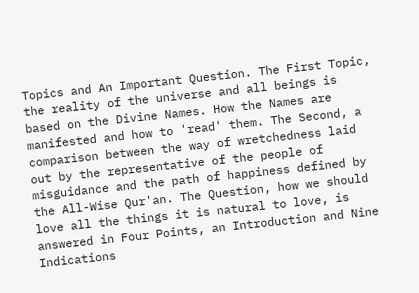Topics and An Important Question. The First Topic, the reality of the universe and all beings is based on the Divine Names. How the Names are manifested and how to 'read' them. The Second, a comparison between the way of wretchedness laid out by the representative of the people of misguidance and the path of happiness defined by the All-Wise Qur'an. The Question, how we should love all the things it is natural to love, is answered in Four Points, an Introduction and Nine Indications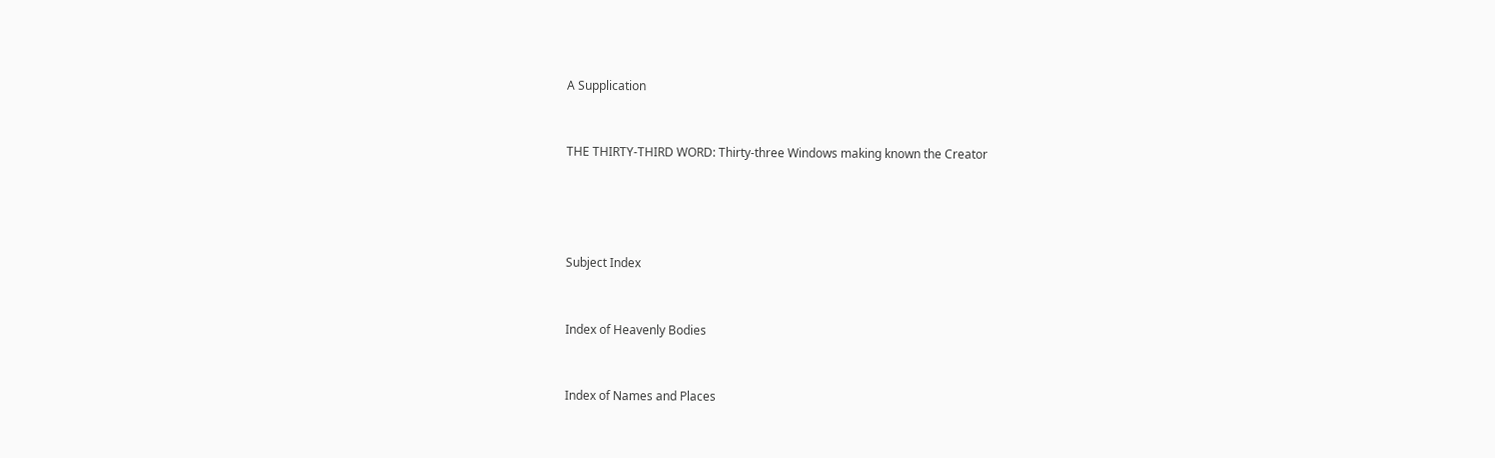A Supplication


THE THIRTY-THIRD WORD: Thirty-three Windows making known the Creator




Subject Index


Index of Heavenly Bodies


Index of Names and Places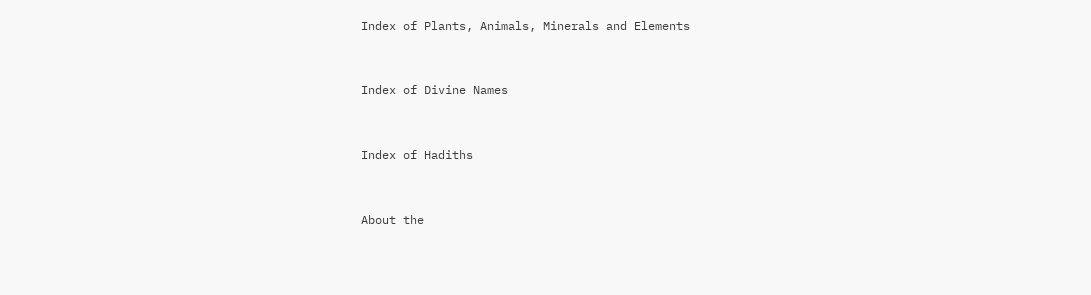Index of Plants, Animals, Minerals and Elements


Index of Divine Names


Index of Hadiths


About the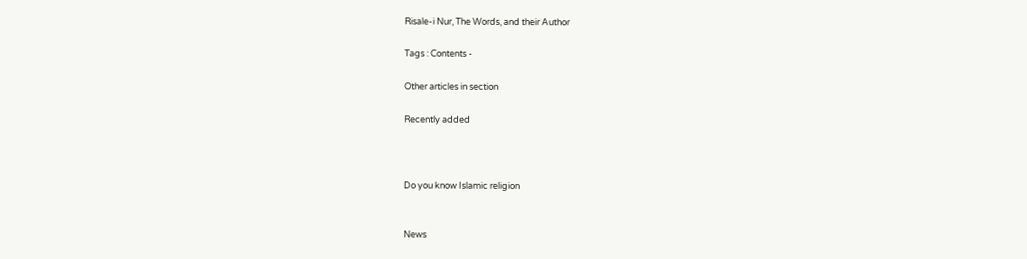Risale-i Nur, The Words, and their Author

Tags : Contents -

Other articles in section

Recently added



Do you know Islamic religion


News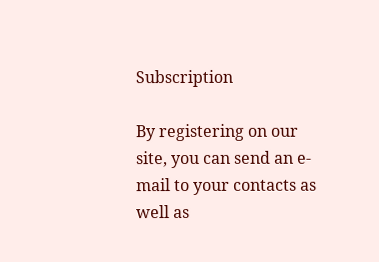Subscription

By registering on our site, you can send an e- mail to your contacts as well as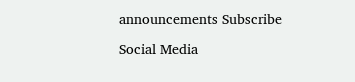announcements Subscribe

Social Media